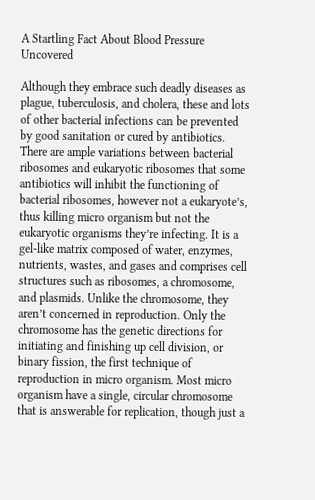A Startling Fact About Blood Pressure Uncovered

Although they embrace such deadly diseases as plague, tuberculosis, and cholera, these and lots of other bacterial infections can be prevented by good sanitation or cured by antibiotics. There are ample variations between bacterial ribosomes and eukaryotic ribosomes that some antibiotics will inhibit the functioning of bacterial ribosomes, however not a eukaryote’s, thus killing micro organism but not the eukaryotic organisms they’re infecting. It is a gel-like matrix composed of water, enzymes, nutrients, wastes, and gases and comprises cell structures such as ribosomes, a chromosome, and plasmids. Unlike the chromosome, they aren’t concerned in reproduction. Only the chromosome has the genetic directions for initiating and finishing up cell division, or binary fission, the first technique of reproduction in micro organism. Most micro organism have a single, circular chromosome that is answerable for replication, though just a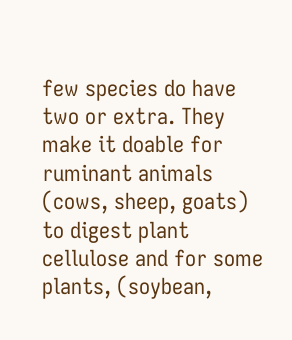few species do have two or extra. They make it doable for ruminant animals (cows, sheep, goats) to digest plant cellulose and for some plants, (soybean,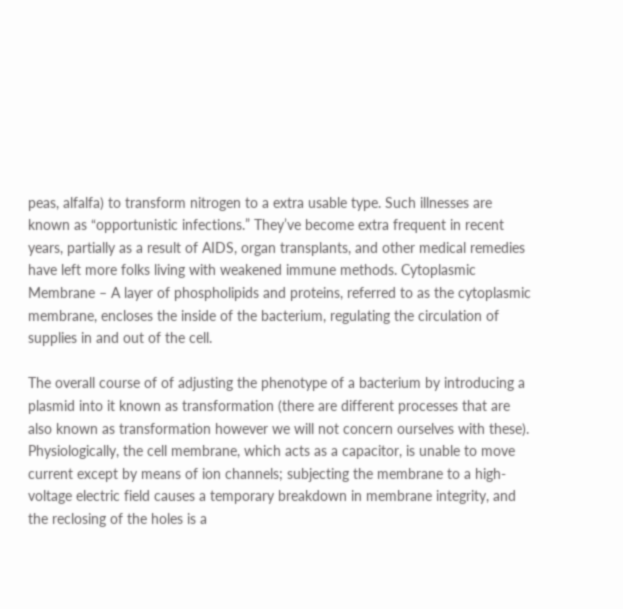peas, alfalfa) to transform nitrogen to a extra usable type. Such illnesses are known as “opportunistic infections.” They’ve become extra frequent in recent years, partially as a result of AIDS, organ transplants, and other medical remedies have left more folks living with weakened immune methods. Cytoplasmic Membrane – A layer of phospholipids and proteins, referred to as the cytoplasmic membrane, encloses the inside of the bacterium, regulating the circulation of supplies in and out of the cell.

The overall course of of adjusting the phenotype of a bacterium by introducing a plasmid into it known as transformation (there are different processes that are also known as transformation however we will not concern ourselves with these). Physiologically, the cell membrane, which acts as a capacitor, is unable to move current except by means of ion channels; subjecting the membrane to a high-voltage electric field causes a temporary breakdown in membrane integrity, and the reclosing of the holes is a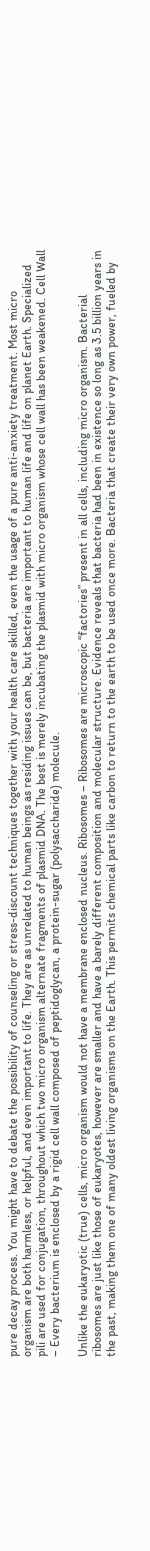pure decay process. You might have to debate the possibility of counseling or stress-discount techniques together with your health care skilled, even the usage of a pure anti-anxiety treatment. Most micro organism are both harmless, or helpful, and even important to life. They are as unrelated to human beings as residing issues can be, but bacteria are important to human life and life on planet Earth. Specialized pili are used for conjugation, throughout which two micro organism alternate fragments of plasmid DNA. The best is merely incubating the plasmid with micro organism whose cell wall has been weakened. Cell Wall – Every bacterium is enclosed by a rigid cell wall composed of peptidoglycan, a protein-sugar (polysaccharide) molecule.

Unlike the eukaryotic (true) cells, micro organism would not have a membrane enclosed nucleus. Ribosomes – Ribosomes are microscopic “factories” present in all cells, including micro organism. Bacterial ribosomes are just like those of eukaryotes, however are smaller and have a barely different composition and molecular structure. Evidence reveals that bacteria had been in existence so long as 3.5 billion years in the past, making them one of many oldest living organisms on the Earth. This permits chemical parts like carbon to return to the earth to be used once more. Bacteria that create their very own power, fueled by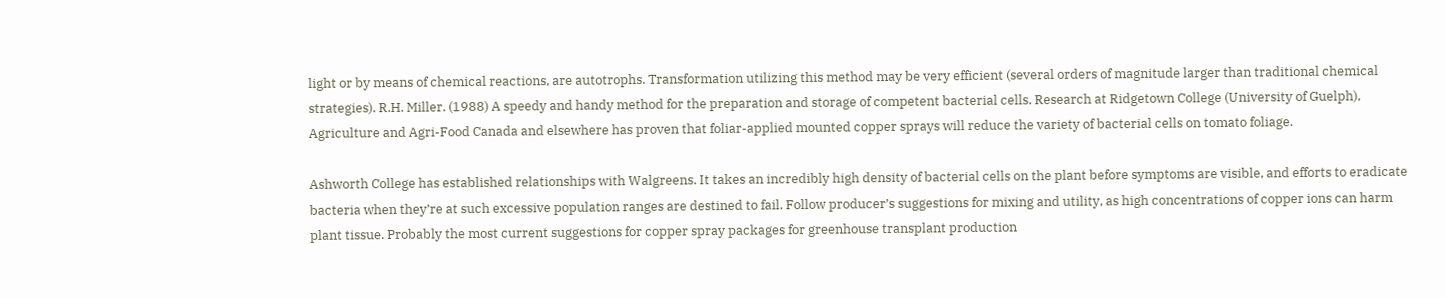light or by means of chemical reactions, are autotrophs. Transformation utilizing this method may be very efficient (several orders of magnitude larger than traditional chemical strategies). R.H. Miller. (1988) A speedy and handy method for the preparation and storage of competent bacterial cells. Research at Ridgetown College (University of Guelph), Agriculture and Agri-Food Canada and elsewhere has proven that foliar-applied mounted copper sprays will reduce the variety of bacterial cells on tomato foliage.

Ashworth College has established relationships with Walgreens. It takes an incredibly high density of bacterial cells on the plant before symptoms are visible, and efforts to eradicate bacteria when they’re at such excessive population ranges are destined to fail. Follow producer’s suggestions for mixing and utility, as high concentrations of copper ions can harm plant tissue. Probably the most current suggestions for copper spray packages for greenhouse transplant production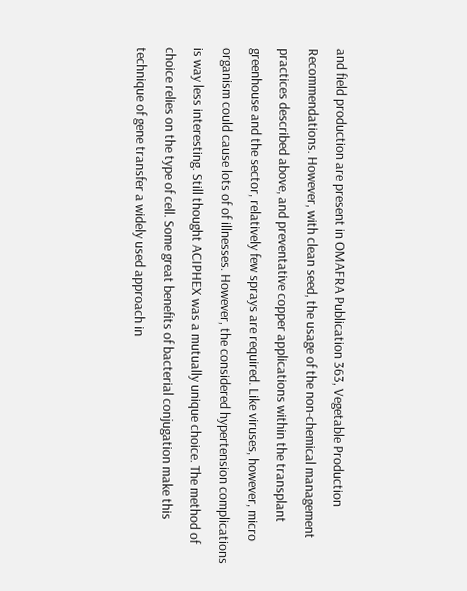and field production are present in OMAFRA Publication 363, Vegetable Production Recommendations. However, with clean seed, the usage of the non-chemical management practices described above, and preventative copper applications within the transplant greenhouse and the sector, relatively few sprays are required. Like viruses, however, micro organism could cause lots of of illnesses. However, the considered hypertension complications is way less interesting. Still thought ACIPHEX was a mutually unique choice. The method of choice relies on the type of cell. Some great benefits of bacterial conjugation make this technique of gene transfer a widely used approach in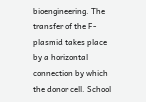bioengineering. The transfer of the F-plasmid takes place by a horizontal connection by which the donor cell. School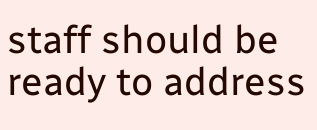staff should be ready to address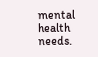mental health needs.